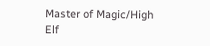Master of Magic/High Elf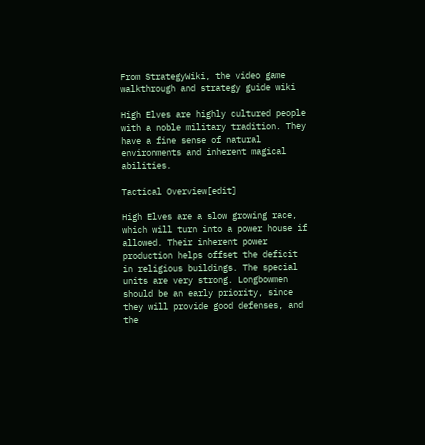From StrategyWiki, the video game walkthrough and strategy guide wiki

High Elves are highly cultured people with a noble military tradition. They have a fine sense of natural environments and inherent magical abilities.

Tactical Overview[edit]

High Elves are a slow growing race, which will turn into a power house if allowed. Their inherent power production helps offset the deficit in religious buildings. The special units are very strong. Longbowmen should be an early priority, since they will provide good defenses, and the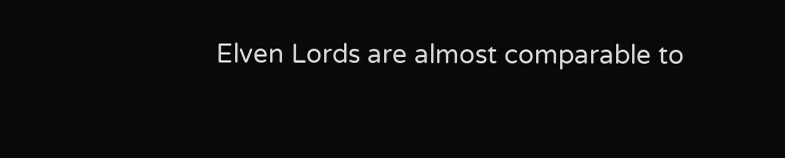Elven Lords are almost comparable to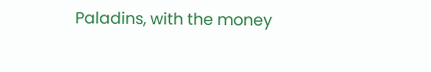Paladins, with the money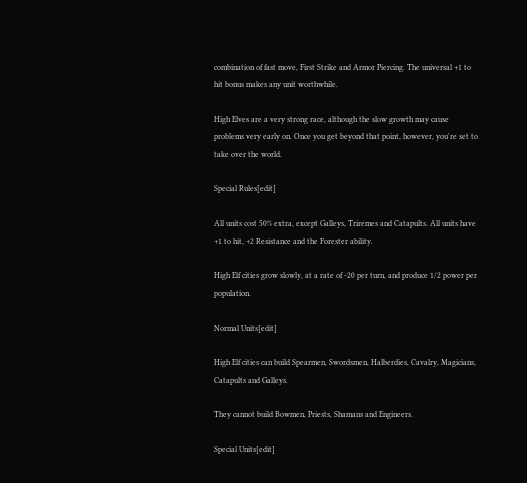combination of fast move, First Strike and Armor Piercing. The universal +1 to hit bonus makes any unit worthwhile.

High Elves are a very strong race, although the slow growth may cause problems very early on. Once you get beyond that point, however, you're set to take over the world.

Special Rules[edit]

All units cost 50% extra, except Galleys, Triremes and Catapults. All units have +1 to hit, +2 Resistance and the Forester ability.

High Elf cities grow slowly, at a rate of -20 per turn, and produce 1/2 power per population.

Normal Units[edit]

High Elf cities can build Spearmen, Swordsmen, Halberdies, Cavalry, Magicians, Catapults and Galleys.

They cannot build Bowmen, Priests, Shamans and Engineers.

Special Units[edit]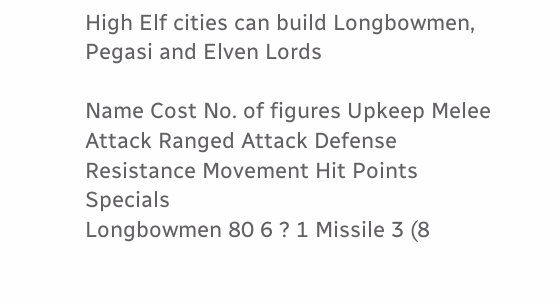High Elf cities can build Longbowmen, Pegasi and Elven Lords

Name Cost No. of figures Upkeep Melee Attack Ranged Attack Defense Resistance Movement Hit Points Specials
Longbowmen 80 6 ? 1 Missile 3 (8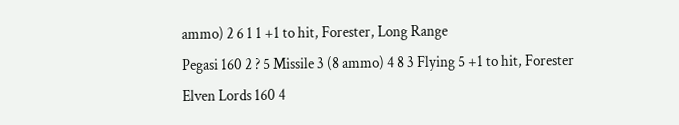ammo) 2 6 1 1 +1 to hit, Forester, Long Range
Pegasi 160 2 ? 5 Missile 3 (8 ammo) 4 8 3 Flying 5 +1 to hit, Forester
Elven Lords 160 4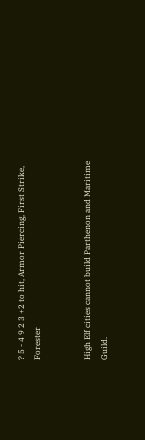? 5 - 4 9 2 3 +2 to hit, Armor Piercing, First Strike, Forester


High Elf cities cannot build Parthenon and Maritime Guild.